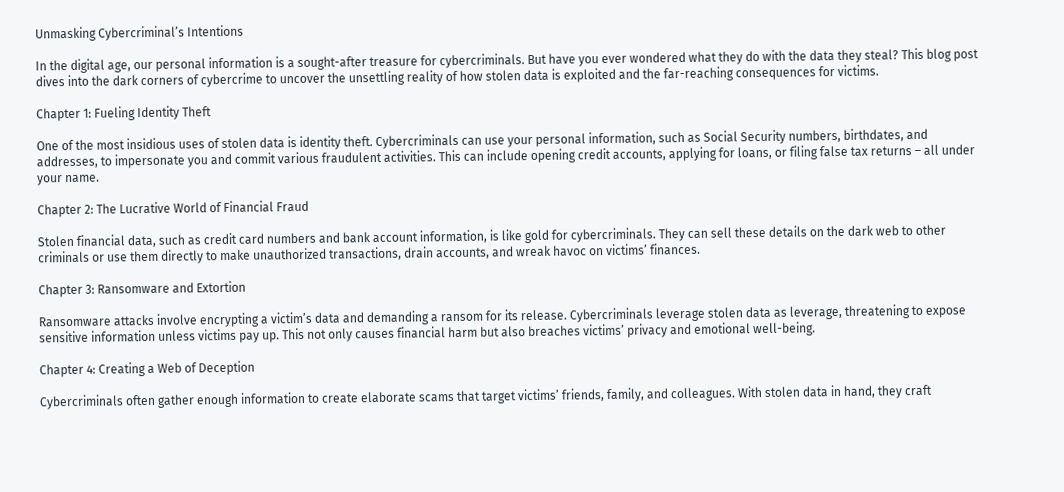Unmasking Cybercriminal’s Intentions

In the digital age, our personal information is a sought-after treasure for cybercriminals. But have you ever wondered what they do with the data they steal? This blog post dives into the dark corners of cybercrime to uncover the unsettling reality of how stolen data is exploited and the far-reaching consequences for victims.

Chapter 1: Fueling Identity Theft

One of the most insidious uses of stolen data is identity theft. Cybercriminals can use your personal information, such as Social Security numbers, birthdates, and addresses, to impersonate you and commit various fraudulent activities. This can include opening credit accounts, applying for loans, or filing false tax returns – all under your name.

Chapter 2: The Lucrative World of Financial Fraud

Stolen financial data, such as credit card numbers and bank account information, is like gold for cybercriminals. They can sell these details on the dark web to other criminals or use them directly to make unauthorized transactions, drain accounts, and wreak havoc on victims’ finances.

Chapter 3: Ransomware and Extortion

Ransomware attacks involve encrypting a victim’s data and demanding a ransom for its release. Cybercriminals leverage stolen data as leverage, threatening to expose sensitive information unless victims pay up. This not only causes financial harm but also breaches victims’ privacy and emotional well-being.

Chapter 4: Creating a Web of Deception

Cybercriminals often gather enough information to create elaborate scams that target victims’ friends, family, and colleagues. With stolen data in hand, they craft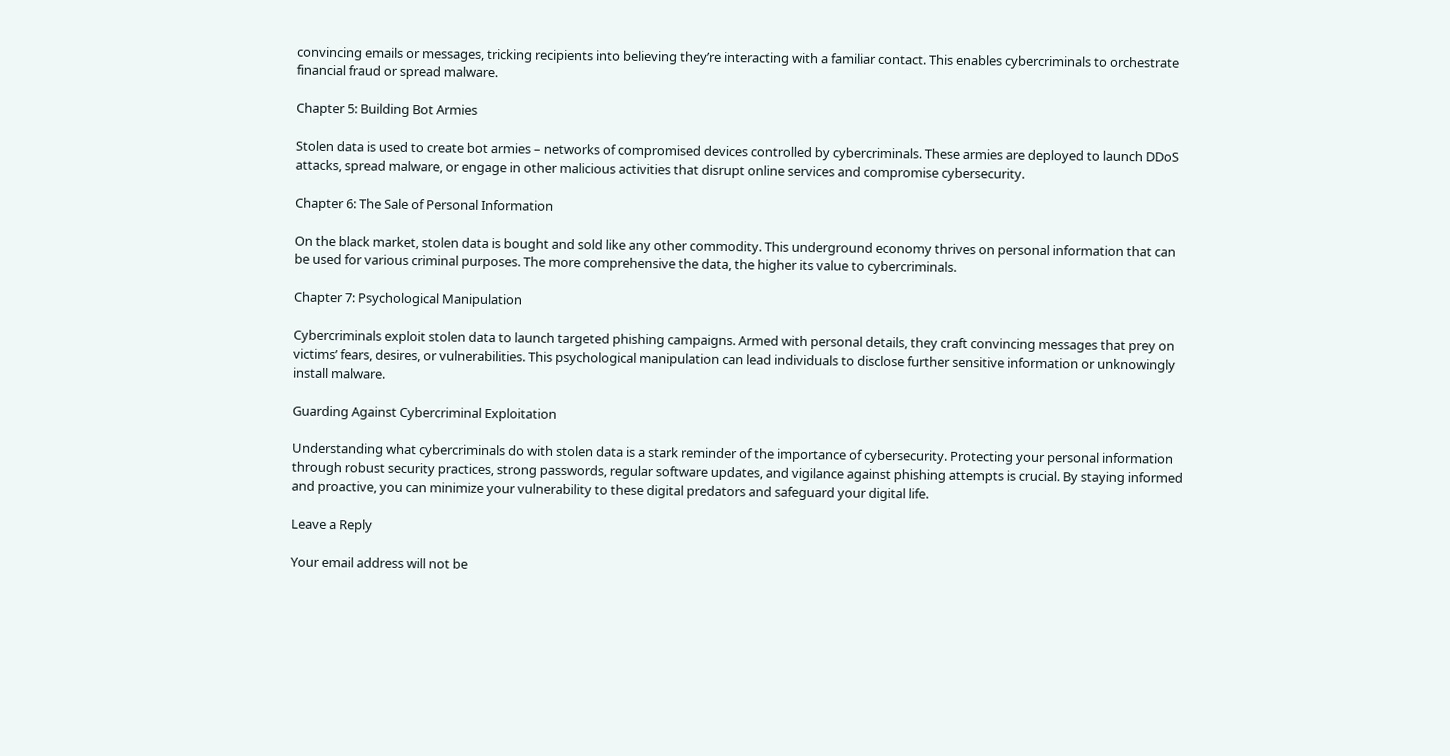convincing emails or messages, tricking recipients into believing they’re interacting with a familiar contact. This enables cybercriminals to orchestrate financial fraud or spread malware.

Chapter 5: Building Bot Armies

Stolen data is used to create bot armies – networks of compromised devices controlled by cybercriminals. These armies are deployed to launch DDoS attacks, spread malware, or engage in other malicious activities that disrupt online services and compromise cybersecurity.

Chapter 6: The Sale of Personal Information

On the black market, stolen data is bought and sold like any other commodity. This underground economy thrives on personal information that can be used for various criminal purposes. The more comprehensive the data, the higher its value to cybercriminals.

Chapter 7: Psychological Manipulation

Cybercriminals exploit stolen data to launch targeted phishing campaigns. Armed with personal details, they craft convincing messages that prey on victims’ fears, desires, or vulnerabilities. This psychological manipulation can lead individuals to disclose further sensitive information or unknowingly install malware.

Guarding Against Cybercriminal Exploitation

Understanding what cybercriminals do with stolen data is a stark reminder of the importance of cybersecurity. Protecting your personal information through robust security practices, strong passwords, regular software updates, and vigilance against phishing attempts is crucial. By staying informed and proactive, you can minimize your vulnerability to these digital predators and safeguard your digital life.

Leave a Reply

Your email address will not be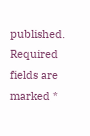published. Required fields are marked *